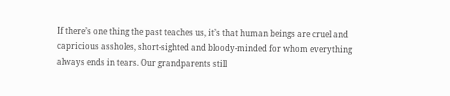If there’s one thing the past teaches us, it’s that human beings are cruel and capricious assholes, short-sighted and bloody-minded for whom everything always ends in tears. Our grandparents still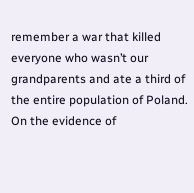remember a war that killed everyone who wasn’t our grandparents and ate a third of the entire population of Poland. On the evidence of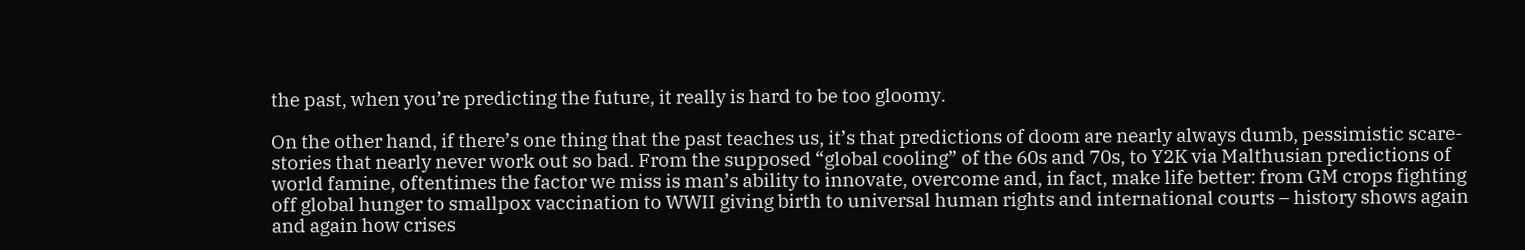the past, when you’re predicting the future, it really is hard to be too gloomy.

On the other hand, if there’s one thing that the past teaches us, it’s that predictions of doom are nearly always dumb, pessimistic scare-stories that nearly never work out so bad. From the supposed “global cooling” of the 60s and 70s, to Y2K via Malthusian predictions of world famine, oftentimes the factor we miss is man’s ability to innovate, overcome and, in fact, make life better: from GM crops fighting off global hunger to smallpox vaccination to WWII giving birth to universal human rights and international courts – history shows again and again how crises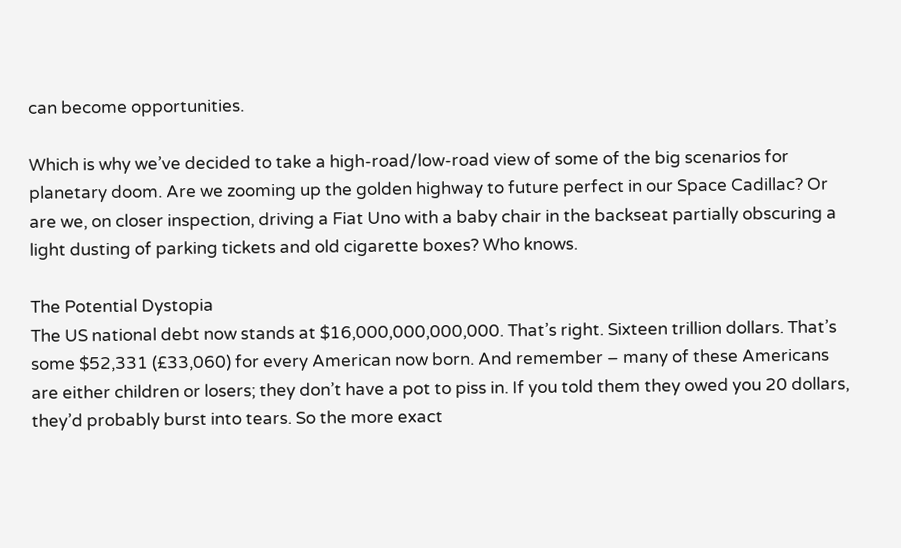can become opportunities.

Which is why we’ve decided to take a high-road/low-road view of some of the big scenarios for planetary doom. Are we zooming up the golden highway to future perfect in our Space Cadillac? Or are we, on closer inspection, driving a Fiat Uno with a baby chair in the backseat partially obscuring a light dusting of parking tickets and old cigarette boxes? Who knows.

The Potential Dystopia
The US national debt now stands at $16,000,000,000,000. That’s right. Sixteen trillion dollars. That’s some $52,331 (£33,060) for every American now born. And remember – many of these Americans are either children or losers; they don’t have a pot to piss in. If you told them they owed you 20 dollars, they’d probably burst into tears. So the more exact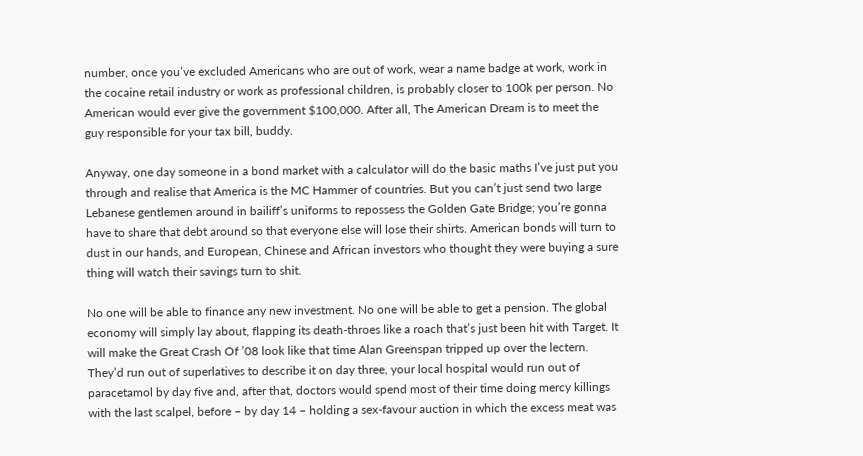number, once you’ve excluded Americans who are out of work, wear a name badge at work, work in the cocaine retail industry or work as professional children, is probably closer to 100k per person. No American would ever give the government $100,000. After all, The American Dream is to meet the guy responsible for your tax bill, buddy.

Anyway, one day someone in a bond market with a calculator will do the basic maths I’ve just put you through and realise that America is the MC Hammer of countries. But you can’t just send two large Lebanese gentlemen around in bailiff’s uniforms to repossess the Golden Gate Bridge; you’re gonna have to share that debt around so that everyone else will lose their shirts. American bonds will turn to dust in our hands, and European, Chinese and African investors who thought they were buying a sure thing will watch their savings turn to shit.

No one will be able to finance any new investment. No one will be able to get a pension. The global economy will simply lay about, flapping its death-throes like a roach that’s just been hit with Target. It will make the Great Crash Of ’08 look like that time Alan Greenspan tripped up over the lectern. They’d run out of superlatives to describe it on day three, your local hospital would run out of paracetamol by day five and, after that, doctors would spend most of their time doing mercy killings with the last scalpel, before – by day 14 – holding a sex-favour auction in which the excess meat was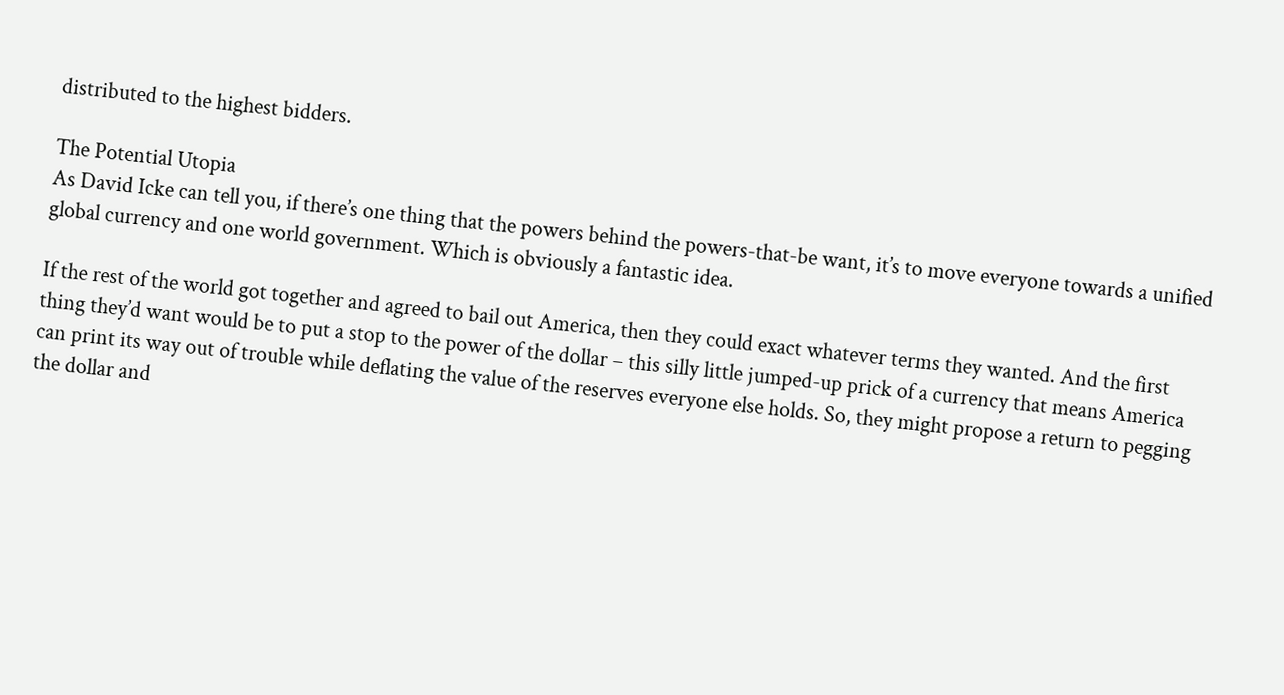distributed to the highest bidders.

The Potential Utopia
As David Icke can tell you, if there’s one thing that the powers behind the powers-that-be want, it’s to move everyone towards a unified global currency and one world government. Which is obviously a fantastic idea.

If the rest of the world got together and agreed to bail out America, then they could exact whatever terms they wanted. And the first thing they’d want would be to put a stop to the power of the dollar – this silly little jumped-up prick of a currency that means America can print its way out of trouble while deflating the value of the reserves everyone else holds. So, they might propose a return to pegging the dollar and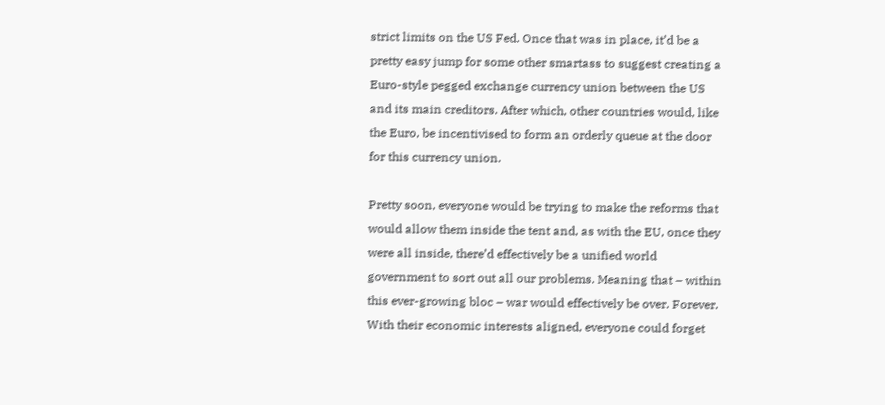strict limits on the US Fed. Once that was in place, it’d be a pretty easy jump for some other smartass to suggest creating a Euro-style pegged exchange currency union between the US and its main creditors. After which, other countries would, like the Euro, be incentivised to form an orderly queue at the door for this currency union.

Pretty soon, everyone would be trying to make the reforms that would allow them inside the tent and, as with the EU, once they were all inside, there’d effectively be a unified world government to sort out all our problems. Meaning that – within this ever-growing bloc – war would effectively be over. Forever. With their economic interests aligned, everyone could forget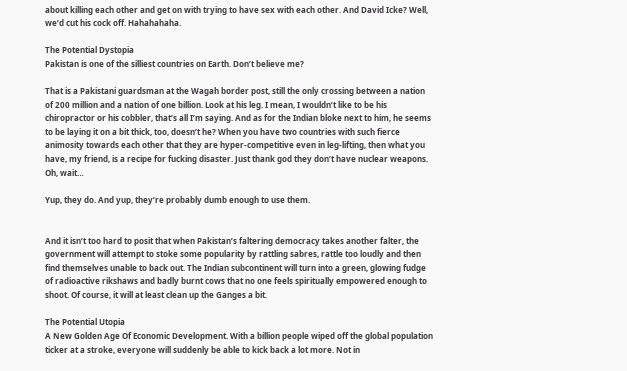about killing each other and get on with trying to have sex with each other. And David Icke? Well, we’d cut his cock off. Hahahahaha.

The Potential Dystopia
Pakistan is one of the silliest countries on Earth. Don’t believe me?

That is a Pakistani guardsman at the Wagah border post, still the only crossing between a nation of 200 million and a nation of one billion. Look at his leg. I mean, I wouldn’t like to be his chiropractor or his cobbler, that’s all I’m saying. And as for the Indian bloke next to him, he seems to be laying it on a bit thick, too, doesn’t he? When you have two countries with such fierce animosity towards each other that they are hyper-competitive even in leg-lifting, then what you have, my friend, is a recipe for fucking disaster. Just thank god they don’t have nuclear weapons. Oh, wait…

Yup, they do. And yup, they’re probably dumb enough to use them.


And it isn’t too hard to posit that when Pakistan’s faltering democracy takes another falter, the government will attempt to stoke some popularity by rattling sabres, rattle too loudly and then find themselves unable to back out. The Indian subcontinent will turn into a green, glowing fudge of radioactive rikshaws and badly burnt cows that no one feels spiritually empowered enough to shoot. Of course, it will at least clean up the Ganges a bit.

The Potential Utopia
A New Golden Age Of Economic Development. With a billion people wiped off the global population ticker at a stroke, everyone will suddenly be able to kick back a lot more. Not in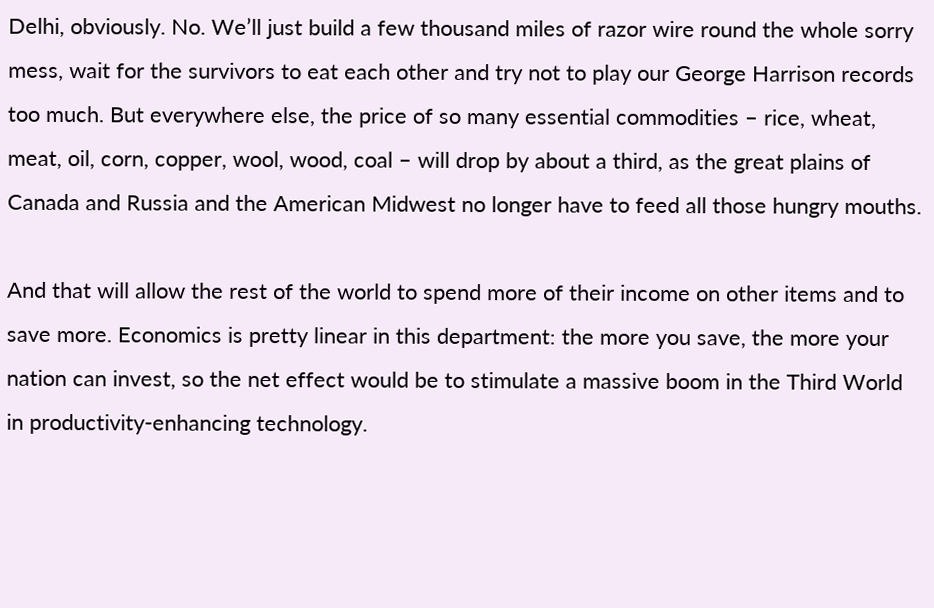Delhi, obviously. No. We’ll just build a few thousand miles of razor wire round the whole sorry mess, wait for the survivors to eat each other and try not to play our George Harrison records too much. But everywhere else, the price of so many essential commodities – rice, wheat, meat, oil, corn, copper, wool, wood, coal – will drop by about a third, as the great plains of Canada and Russia and the American Midwest no longer have to feed all those hungry mouths.

And that will allow the rest of the world to spend more of their income on other items and to save more. Economics is pretty linear in this department: the more you save, the more your nation can invest, so the net effect would be to stimulate a massive boom in the Third World in productivity-enhancing technology.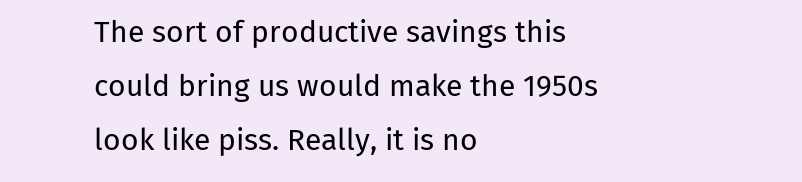The sort of productive savings this could bring us would make the 1950s look like piss. Really, it is no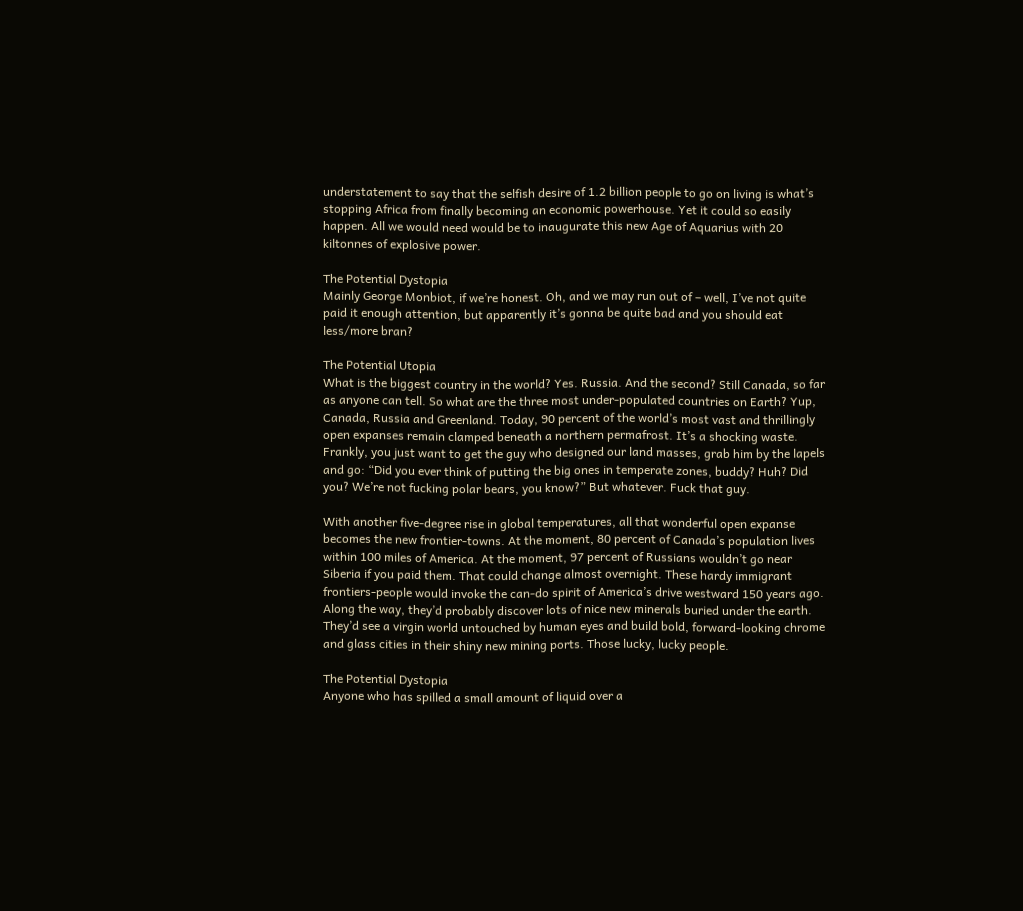understatement to say that the selfish desire of 1.2 billion people to go on living is what’s stopping Africa from finally becoming an economic powerhouse. Yet it could so easily happen. All we would need would be to inaugurate this new Age of Aquarius with 20 kiltonnes of explosive power.

The Potential Dystopia
Mainly George Monbiot, if we’re honest. Oh, and we may run out of – well, I’ve not quite paid it enough attention, but apparently it’s gonna be quite bad and you should eat less/more bran?

The Potential Utopia
What is the biggest country in the world? Yes. Russia. And the second? Still Canada, so far as anyone can tell. So what are the three most under-populated countries on Earth? Yup, Canada, Russia and Greenland. Today, 90 percent of the world’s most vast and thrillingly open expanses remain clamped beneath a northern permafrost. It’s a shocking waste. Frankly, you just want to get the guy who designed our land masses, grab him by the lapels and go: “Did you ever think of putting the big ones in temperate zones, buddy? Huh? Did you? We’re not fucking polar bears, you know?” But whatever. Fuck that guy.

With another five-degree rise in global temperatures, all that wonderful open expanse becomes the new frontier-towns. At the moment, 80 percent of Canada’s population lives within 100 miles of America. At the moment, 97 percent of Russians wouldn’t go near Siberia if you paid them. That could change almost overnight. These hardy immigrant frontiers-people would invoke the can-do spirit of America’s drive westward 150 years ago. Along the way, they’d probably discover lots of nice new minerals buried under the earth. They’d see a virgin world untouched by human eyes and build bold, forward-looking chrome and glass cities in their shiny new mining ports. Those lucky, lucky people.

The Potential Dystopia
Anyone who has spilled a small amount of liquid over a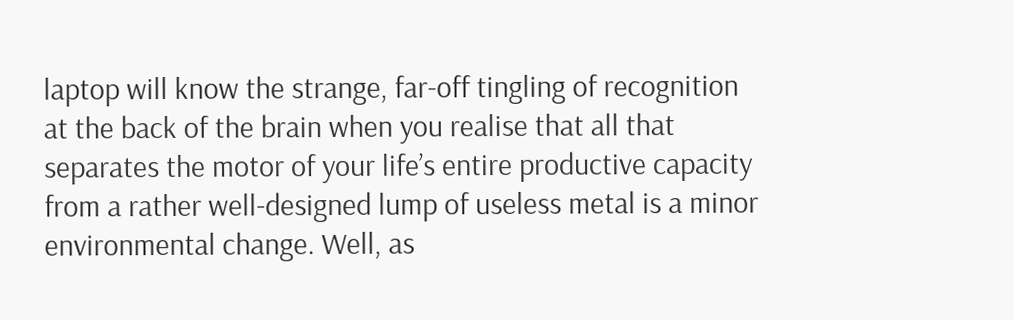laptop will know the strange, far-off tingling of recognition at the back of the brain when you realise that all that separates the motor of your life’s entire productive capacity from a rather well-designed lump of useless metal is a minor environmental change. Well, as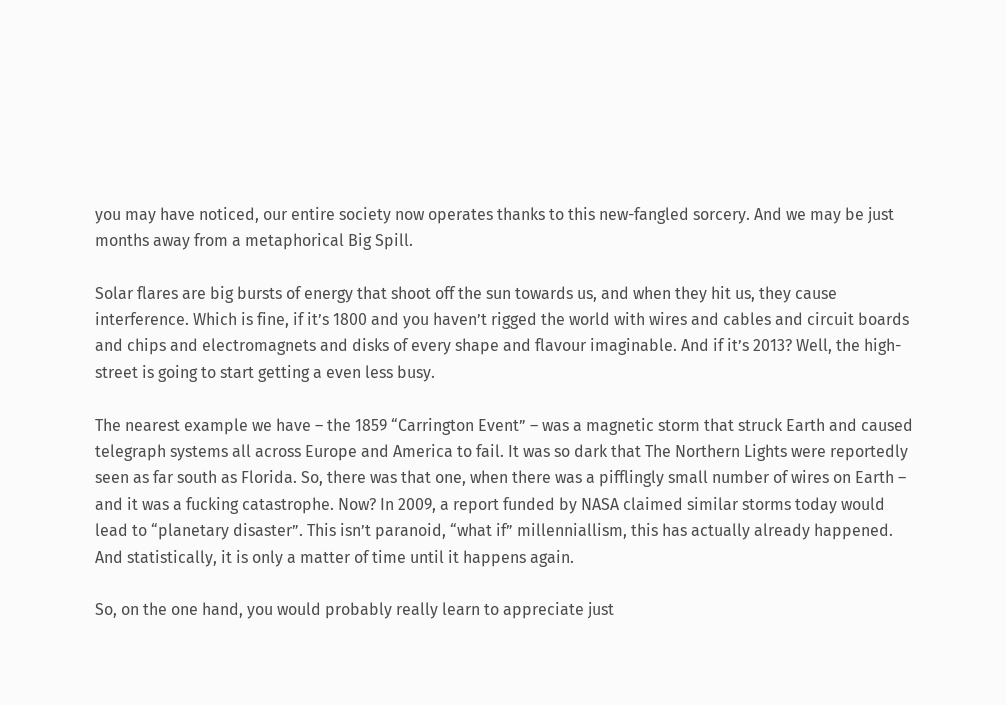you may have noticed, our entire society now operates thanks to this new-fangled sorcery. And we may be just months away from a metaphorical Big Spill.

Solar flares are big bursts of energy that shoot off the sun towards us, and when they hit us, they cause interference. Which is fine, if it’s 1800 and you haven’t rigged the world with wires and cables and circuit boards and chips and electromagnets and disks of every shape and flavour imaginable. And if it’s 2013? Well, the high-street is going to start getting a even less busy.

The nearest example we have – the 1859 “Carrington Event” – was a magnetic storm that struck Earth and caused telegraph systems all across Europe and America to fail. It was so dark that The Northern Lights were reportedly seen as far south as Florida. So, there was that one, when there was a pifflingly small number of wires on Earth – and it was a fucking catastrophe. Now? In 2009, a report funded by NASA claimed similar storms today would lead to “planetary disaster”. This isn’t paranoid, “what if” millenniallism, this has actually already happened. And statistically, it is only a matter of time until it happens again.

So, on the one hand, you would probably really learn to appreciate just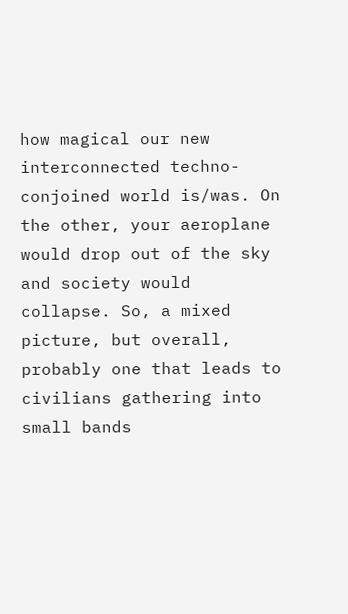how magical our new interconnected techno-conjoined world is/was. On the other, your aeroplane would drop out of the sky and society would collapse. So, a mixed picture, but overall, probably one that leads to civilians gathering into small bands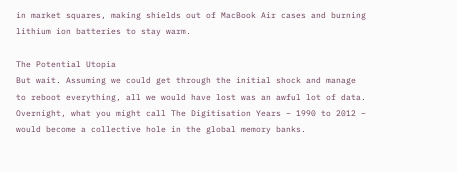in market squares, making shields out of MacBook Air cases and burning lithium ion batteries to stay warm.

The Potential Utopia
But wait. Assuming we could get through the initial shock and manage to reboot everything, all we would have lost was an awful lot of data. Overnight, what you might call The Digitisation Years – 1990 to 2012 – would become a collective hole in the global memory banks.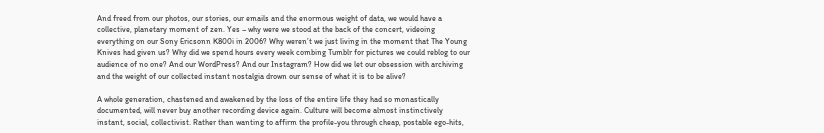And freed from our photos, our stories, our emails and the enormous weight of data, we would have a collective, planetary moment of zen. Yes – why were we stood at the back of the concert, videoing everything on our Sony Ericsonn K800i in 2006? Why weren’t we just living in the moment that The Young Knives had given us? Why did we spend hours every week combing Tumblr for pictures we could reblog to our audience of no one? And our WordPress? And our Instagram? How did we let our obsession with archiving and the weight of our collected instant nostalgia drown our sense of what it is to be alive?

A whole generation, chastened and awakened by the loss of the entire life they had so monastically documented, will never buy another recording device again. Culture will become almost instinctively instant, social, collectivist. Rather than wanting to affirm the profile-you through cheap, postable ego-hits,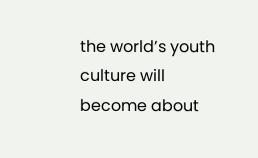the world’s youth culture will become about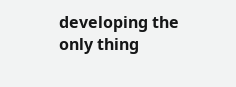developing the only thing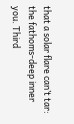that a solar flare can’t tar: the fathoms-deep inner you. Third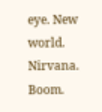eye. New world. Nirvana. Boom.